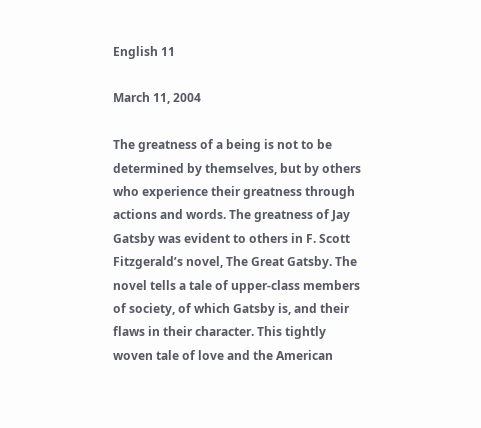English 11

March 11, 2004

The greatness of a being is not to be determined by themselves, but by others who experience their greatness through actions and words. The greatness of Jay Gatsby was evident to others in F. Scott Fitzgerald’s novel, The Great Gatsby. The novel tells a tale of upper-class members of society, of which Gatsby is, and their flaws in their character. This tightly woven tale of love and the American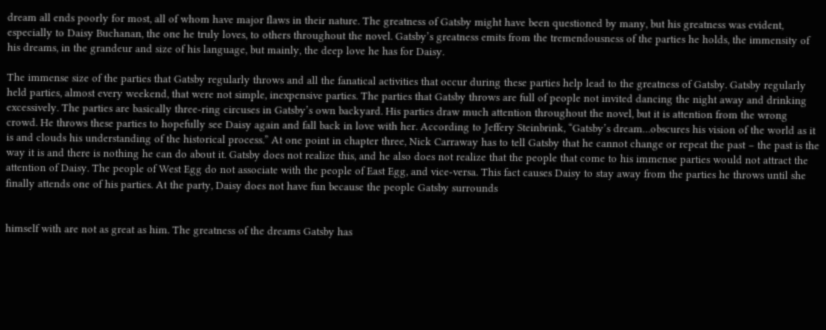dream all ends poorly for most, all of whom have major flaws in their nature. The greatness of Gatsby might have been questioned by many, but his greatness was evident, especially to Daisy Buchanan, the one he truly loves, to others throughout the novel. Gatsby’s greatness emits from the tremendousness of the parties he holds, the immensity of his dreams, in the grandeur and size of his language, but mainly, the deep love he has for Daisy.

The immense size of the parties that Gatsby regularly throws and all the fanatical activities that occur during these parties help lead to the greatness of Gatsby. Gatsby regularly held parties, almost every weekend, that were not simple, inexpensive parties. The parties that Gatsby throws are full of people not invited dancing the night away and drinking excessively. The parties are basically three-ring circuses in Gatsby’s own backyard. His parties draw much attention throughout the novel, but it is attention from the wrong crowd. He throws these parties to hopefully see Daisy again and fall back in love with her. According to Jeffery Steinbrink, “Gatsby’s dream…obscures his vision of the world as it is and clouds his understanding of the historical process.” At one point in chapter three, Nick Carraway has to tell Gatsby that he cannot change or repeat the past – the past is the way it is and there is nothing he can do about it. Gatsby does not realize this, and he also does not realize that the people that come to his immense parties would not attract the attention of Daisy. The people of West Egg do not associate with the people of East Egg, and vice-versa. This fact causes Daisy to stay away from the parties he throws until she finally attends one of his parties. At the party, Daisy does not have fun because the people Gatsby surrounds


himself with are not as great as him. The greatness of the dreams Gatsby has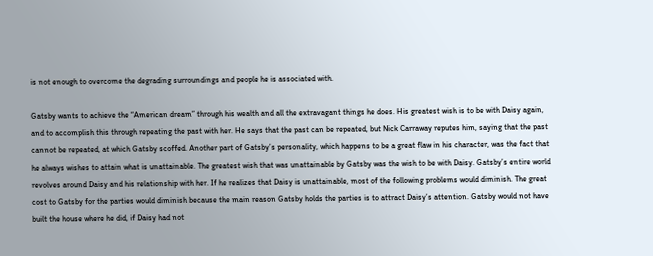is not enough to overcome the degrading surroundings and people he is associated with.

Gatsby wants to achieve the “American dream” through his wealth and all the extravagant things he does. His greatest wish is to be with Daisy again, and to accomplish this through repeating the past with her. He says that the past can be repeated, but Nick Carraway reputes him, saying that the past cannot be repeated, at which Gatsby scoffed. Another part of Gatsby’s personality, which happens to be a great flaw in his character, was the fact that he always wishes to attain what is unattainable. The greatest wish that was unattainable by Gatsby was the wish to be with Daisy. Gatsby’s entire world revolves around Daisy and his relationship with her. If he realizes that Daisy is unattainable, most of the following problems would diminish. The great cost to Gatsby for the parties would diminish because the main reason Gatsby holds the parties is to attract Daisy’s attention. Gatsby would not have built the house where he did, if Daisy had not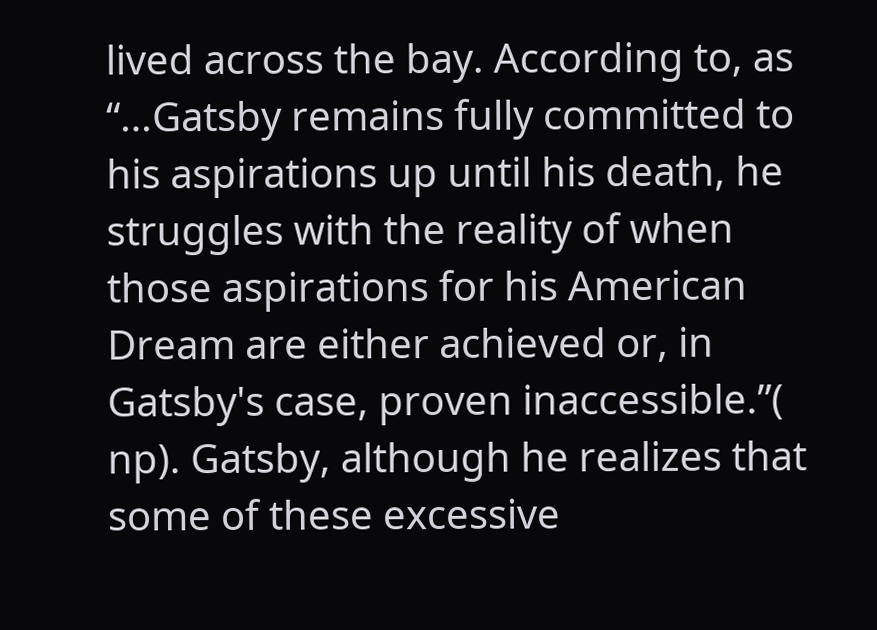lived across the bay. According to, as “…Gatsby remains fully committed to his aspirations up until his death, he struggles with the reality of when those aspirations for his American Dream are either achieved or, in Gatsby's case, proven inaccessible.”( np). Gatsby, although he realizes that some of these excessive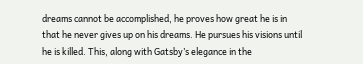dreams cannot be accomplished, he proves how great he is in that he never gives up on his dreams. He pursues his visions until he is killed. This, along with Gatsby’s elegance in the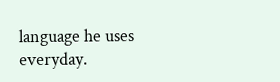language he uses everyday.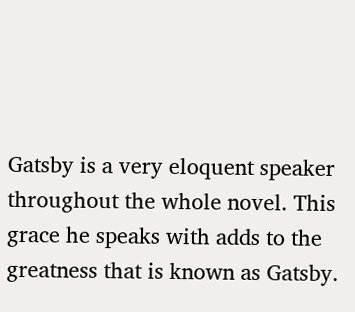Gatsby is a very eloquent speaker throughout the whole novel. This grace he speaks with adds to the greatness that is known as Gatsby.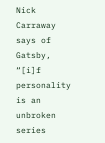Nick Carraway says of Gatsby, “[i]f personality is an unbroken series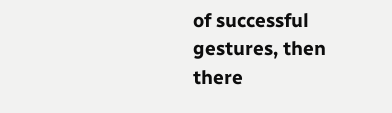of successful gestures, then there